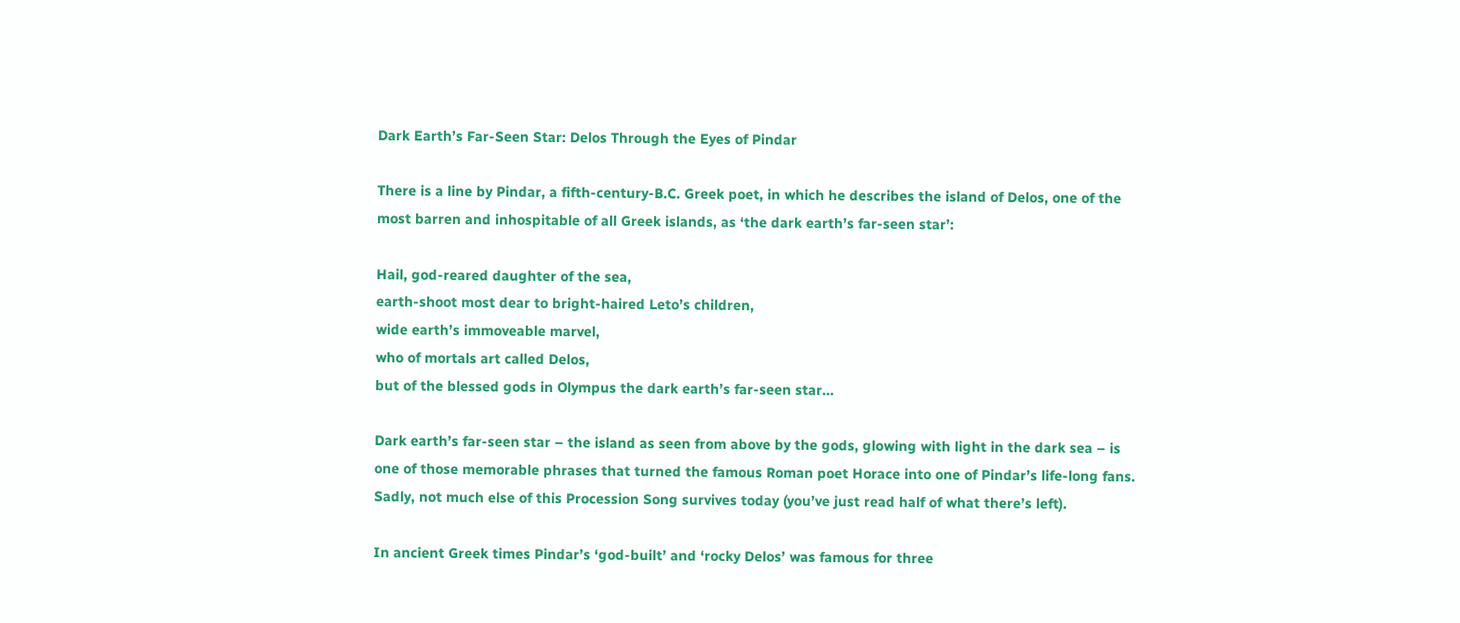Dark Earth’s Far-Seen Star: Delos Through the Eyes of Pindar

There is a line by Pindar, a fifth-century-B.C. Greek poet, in which he describes the island of Delos, one of the most barren and inhospitable of all Greek islands, as ‘the dark earth’s far-seen star’:

Hail, god-reared daughter of the sea,
earth-shoot most dear to bright-haired Leto’s children,
wide earth’s immoveable marvel,
who of mortals art called Delos,
but of the blessed gods in Olympus the dark earth’s far-seen star…

Dark earth’s far-seen star – the island as seen from above by the gods, glowing with light in the dark sea – is one of those memorable phrases that turned the famous Roman poet Horace into one of Pindar’s life-long fans. Sadly, not much else of this Procession Song survives today (you’ve just read half of what there’s left).

In ancient Greek times Pindar’s ‘god-built’ and ‘rocky Delos’ was famous for three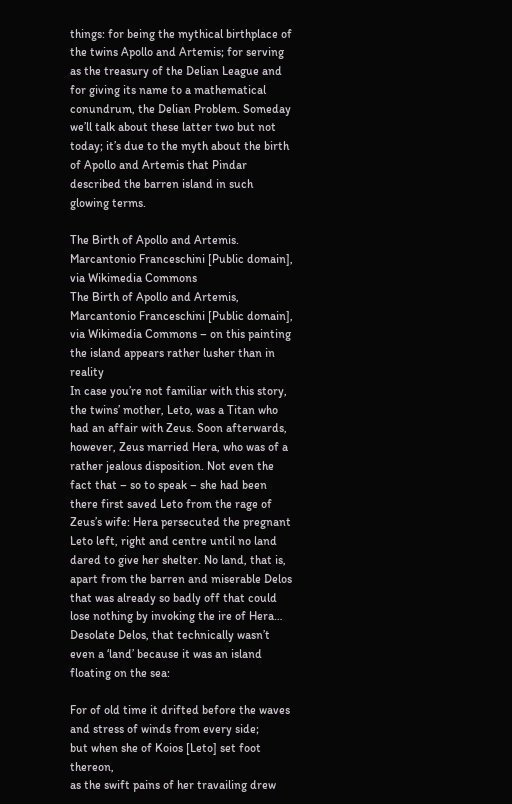things: for being the mythical birthplace of the twins Apollo and Artemis; for serving as the treasury of the Delian League and for giving its name to a mathematical conundrum, the Delian Problem. Someday we’ll talk about these latter two but not today; it’s due to the myth about the birth of Apollo and Artemis that Pindar described the barren island in such glowing terms.

The Birth of Apollo and Artemis. Marcantonio Franceschini [Public domain], via Wikimedia Commons
The Birth of Apollo and Artemis, Marcantonio Franceschini [Public domain], via Wikimedia Commons – on this painting the island appears rather lusher than in reality
In case you’re not familiar with this story, the twins’ mother, Leto, was a Titan who had an affair with Zeus. Soon afterwards, however, Zeus married Hera, who was of a rather jealous disposition. Not even the fact that – so to speak – she had been there first saved Leto from the rage of Zeus’s wife: Hera persecuted the pregnant Leto left, right and centre until no land dared to give her shelter. No land, that is, apart from the barren and miserable Delos that was already so badly off that could lose nothing by invoking the ire of Hera… Desolate Delos, that technically wasn’t even a ‘land’ because it was an island floating on the sea:

For of old time it drifted before the waves and stress of winds from every side;
but when she of Koios [Leto] set foot thereon,
as the swift pains of her travailing drew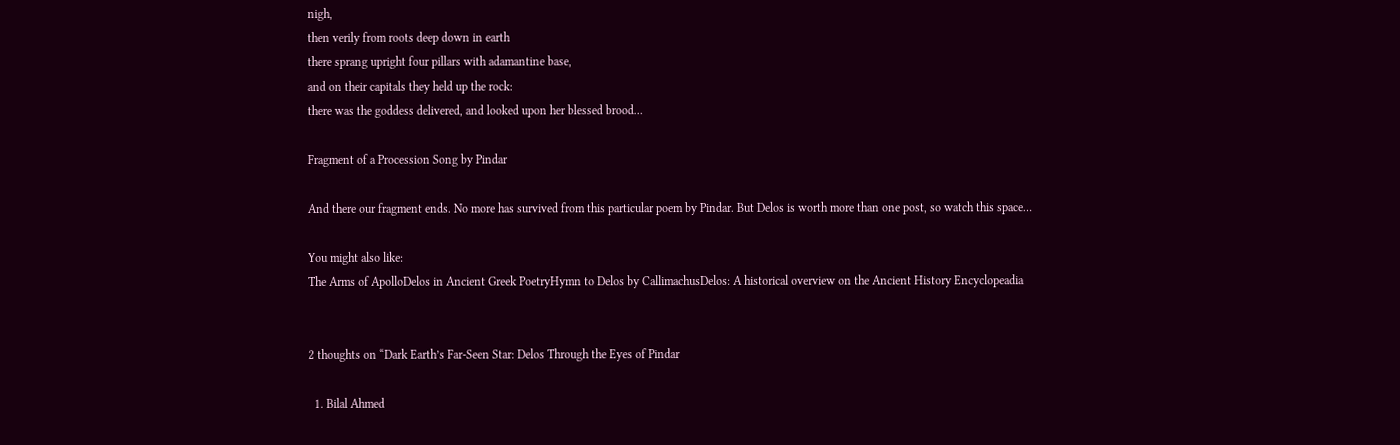nigh,
then verily from roots deep down in earth
there sprang upright four pillars with adamantine base,
and on their capitals they held up the rock:
there was the goddess delivered, and looked upon her blessed brood…

Fragment of a Procession Song by Pindar

And there our fragment ends. No more has survived from this particular poem by Pindar. But Delos is worth more than one post, so watch this space…

You might also like:
The Arms of ApolloDelos in Ancient Greek PoetryHymn to Delos by CallimachusDelos: A historical overview on the Ancient History Encyclopeadia


2 thoughts on “Dark Earth’s Far-Seen Star: Delos Through the Eyes of Pindar

  1. Bilal Ahmed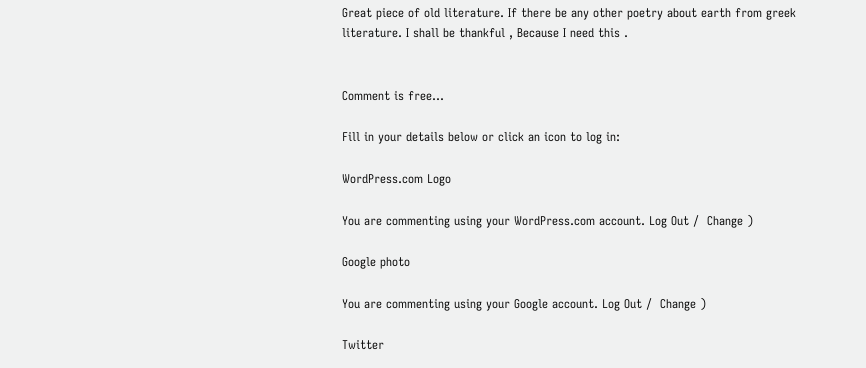Great piece of old literature. If there be any other poetry about earth from greek literature. I shall be thankful , Because I need this .


Comment is free...

Fill in your details below or click an icon to log in:

WordPress.com Logo

You are commenting using your WordPress.com account. Log Out /  Change )

Google photo

You are commenting using your Google account. Log Out /  Change )

Twitter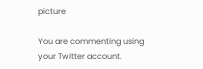picture

You are commenting using your Twitter account.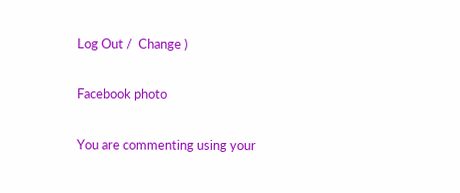Log Out /  Change )

Facebook photo

You are commenting using your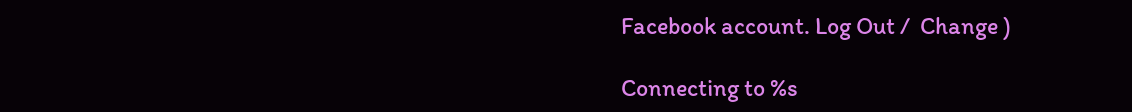Facebook account. Log Out /  Change )

Connecting to %s